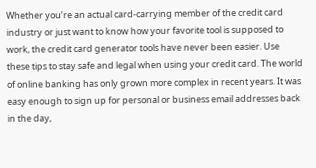Whether you’re an actual card-carrying member of the credit card industry or just want to know how your favorite tool is supposed to work, the credit card generator tools have never been easier. Use these tips to stay safe and legal when using your credit card. The world of online banking has only grown more complex in recent years. It was easy enough to sign up for personal or business email addresses back in the day,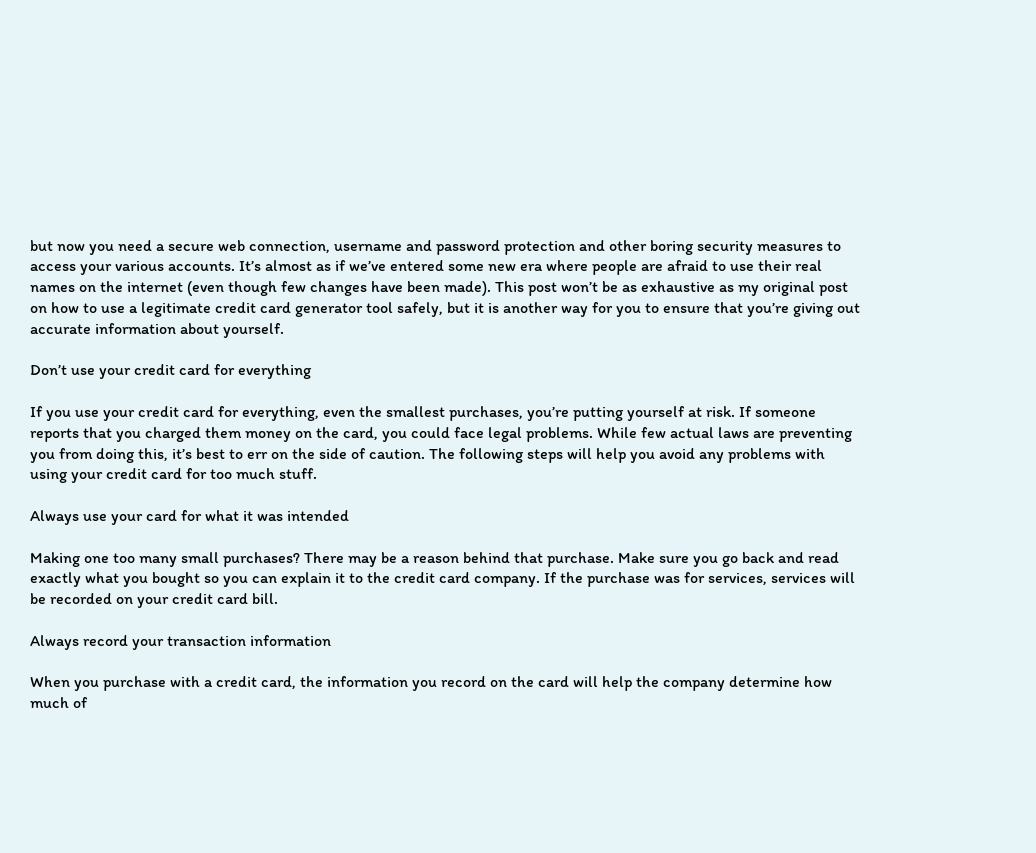but now you need a secure web connection, username and password protection and other boring security measures to access your various accounts. It’s almost as if we’ve entered some new era where people are afraid to use their real names on the internet (even though few changes have been made). This post won’t be as exhaustive as my original post on how to use a legitimate credit card generator tool safely, but it is another way for you to ensure that you’re giving out accurate information about yourself.

Don’t use your credit card for everything

If you use your credit card for everything, even the smallest purchases, you’re putting yourself at risk. If someone reports that you charged them money on the card, you could face legal problems. While few actual laws are preventing you from doing this, it’s best to err on the side of caution. The following steps will help you avoid any problems with using your credit card for too much stuff.

Always use your card for what it was intended

Making one too many small purchases? There may be a reason behind that purchase. Make sure you go back and read exactly what you bought so you can explain it to the credit card company. If the purchase was for services, services will be recorded on your credit card bill.

Always record your transaction information

When you purchase with a credit card, the information you record on the card will help the company determine how much of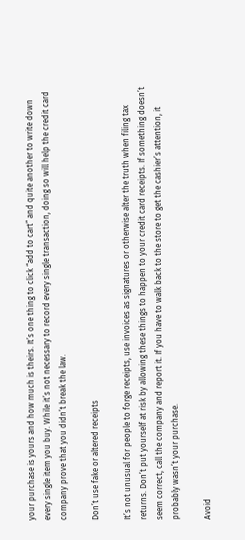your purchase is yours and how much is theirs. It’s one thing to click “add to cart” and quite another to write down every single item you buy. While it’s not necessary to record every single transaction, doing so will help the credit card company prove that you didn’t break the law.

Don’t use fake or altered receipts

It’s not unusual for people to forge receipts, use invoices as signatures or otherwise alter the truth when filing tax returns. Don’t put yourself at risk by allowing these things to happen to your credit card receipts. If something doesn’t seem correct, call the company and report it. If you have to walk back to the store to get the cashier’s attention, it probably wasn’t your purchase.

Avoid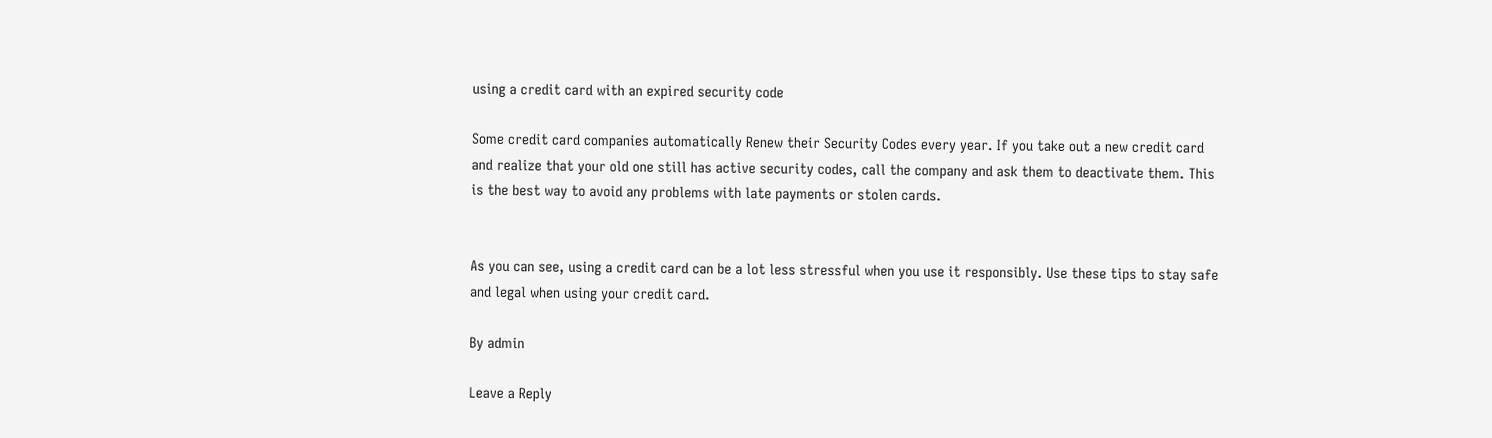using a credit card with an expired security code

Some credit card companies automatically Renew their Security Codes every year. If you take out a new credit card and realize that your old one still has active security codes, call the company and ask them to deactivate them. This is the best way to avoid any problems with late payments or stolen cards.


As you can see, using a credit card can be a lot less stressful when you use it responsibly. Use these tips to stay safe and legal when using your credit card.

By admin

Leave a Reply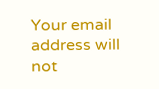Your email address will not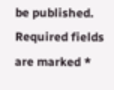be published. Required fields are marked *